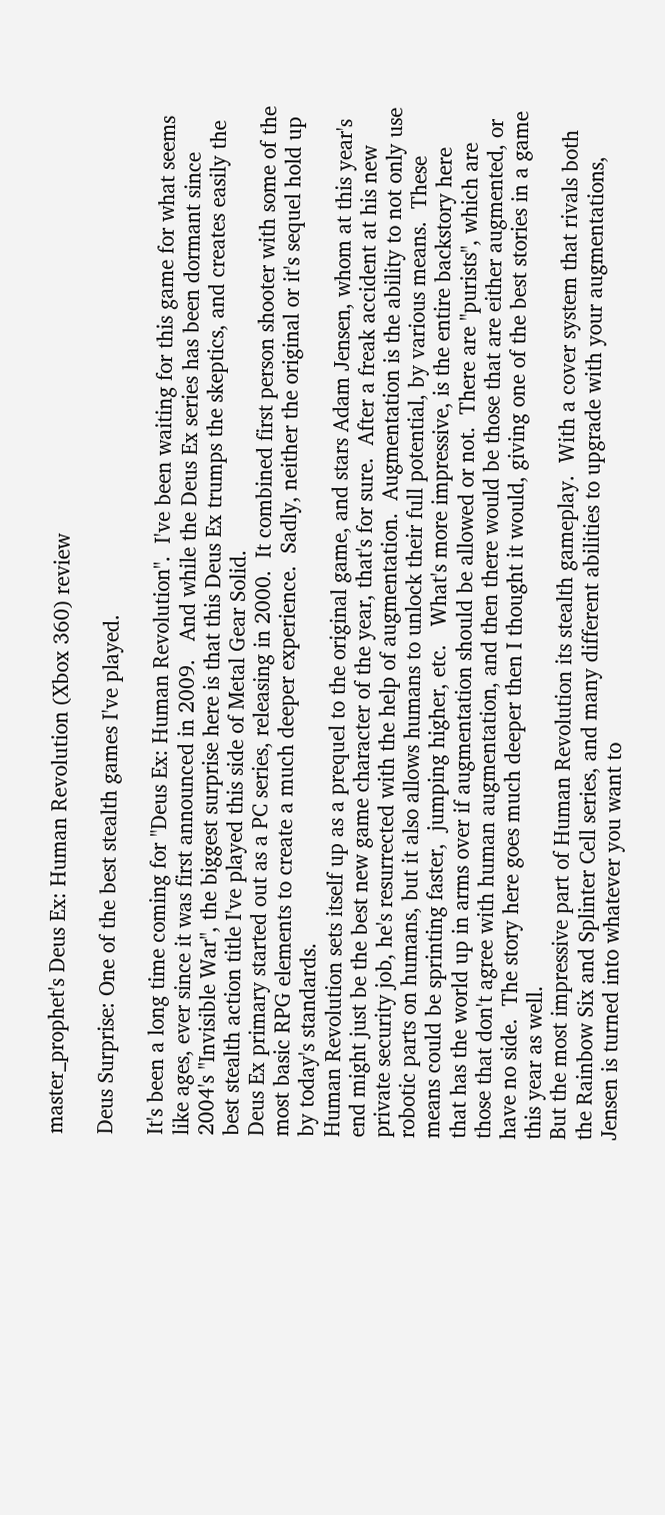master_prophet's Deus Ex: Human Revolution (Xbox 360) review

Deus Surprise: One of the best stealth games I've played.

It's been a long time coming for "Deus Ex: Human Revolution".  I've been waiting for this game for what seems like ages, ever since it was first announced in 2009.   And while the Deus Ex series has been dormant since 2004's "Invisible War", the biggest surprise here is that this Deus Ex trumps the skeptics, and creates easily the best stealth action title I've played this side of Metal Gear Solid.
Deus Ex primary started out as a PC series, releasing in 2000.  It combined first person shooter with some of the most basic RPG elements to create a much deeper experience.  Sadly, neither the original or it's sequel hold up by today's standards.
Human Revolution sets itself up as a prequel to the original game, and stars Adam Jensen, whom at this year's end might just be the best new game character of the year, that's for sure.  After a freak accident at his new private security job, he's resurrected with the help of augmentation.  Augmentation is the ability to not only use robotic parts on humans, but it also allows humans to unlock their full potential, by various means.  These means could be sprinting faster,  jumping higher, etc.   What's more impressive, is the entire backstory here that has the world up in arms over if augmentation should be allowed or not.  There are "purists", which are those that don't agree with human augmentation, and then there would be those that are either augmented, or have no side.  The story here goes much deeper then I thought it would, giving one of the best stories in a game this year as well.
But the most impressive part of Human Revolution its stealth gameplay.  With a cover system that rivals both the Rainbow Six and Splinter Cell series, and many different abilities to upgrade with your augmentations, Jensen is turned into whatever you want to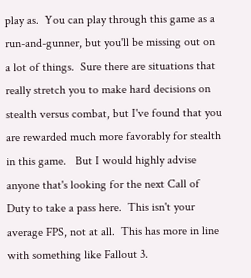play as.  You can play through this game as a run-and-gunner, but you'll be missing out on a lot of things.  Sure there are situations that really stretch you to make hard decisions on stealth versus combat, but I've found that you are rewarded much more favorably for stealth in this game.   But I would highly advise anyone that's looking for the next Call of Duty to take a pass here.  This isn't your average FPS, not at all.  This has more in line with something like Fallout 3.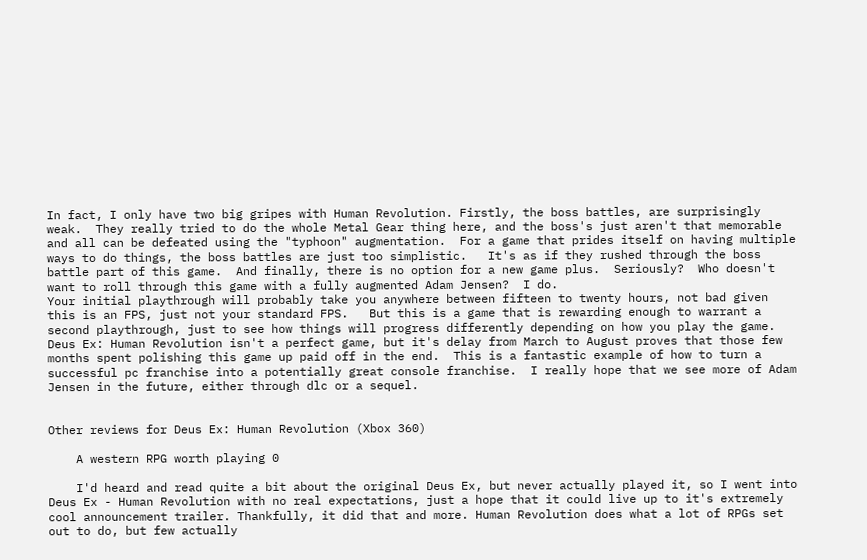In fact, I only have two big gripes with Human Revolution. Firstly, the boss battles, are surprisingly weak.  They really tried to do the whole Metal Gear thing here, and the boss's just aren't that memorable and all can be defeated using the "typhoon" augmentation.  For a game that prides itself on having multiple ways to do things, the boss battles are just too simplistic.   It's as if they rushed through the boss battle part of this game.  And finally, there is no option for a new game plus.  Seriously?  Who doesn't want to roll through this game with a fully augmented Adam Jensen?  I do.
Your initial playthrough will probably take you anywhere between fifteen to twenty hours, not bad given this is an FPS, just not your standard FPS.   But this is a game that is rewarding enough to warrant a second playthrough, just to see how things will progress differently depending on how you play the game.
Deus Ex: Human Revolution isn't a perfect game, but it's delay from March to August proves that those few months spent polishing this game up paid off in the end.  This is a fantastic example of how to turn a successful pc franchise into a potentially great console franchise.  I really hope that we see more of Adam Jensen in the future, either through dlc or a sequel.


Other reviews for Deus Ex: Human Revolution (Xbox 360)

    A western RPG worth playing 0

    I'd heard and read quite a bit about the original Deus Ex, but never actually played it, so I went into Deus Ex - Human Revolution with no real expectations, just a hope that it could live up to it's extremely cool announcement trailer. Thankfully, it did that and more. Human Revolution does what a lot of RPGs set out to do, but few actually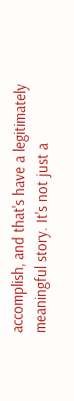accomplish, and that's have a legitimately meaningful story. It's not just a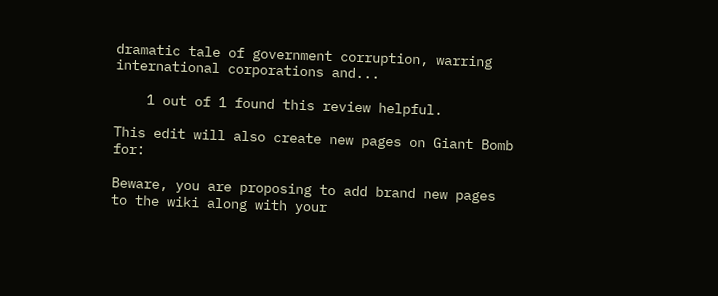dramatic tale of government corruption, warring international corporations and...

    1 out of 1 found this review helpful.

This edit will also create new pages on Giant Bomb for:

Beware, you are proposing to add brand new pages to the wiki along with your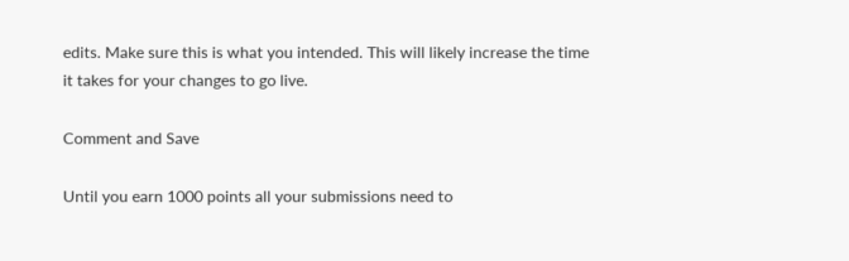edits. Make sure this is what you intended. This will likely increase the time it takes for your changes to go live.

Comment and Save

Until you earn 1000 points all your submissions need to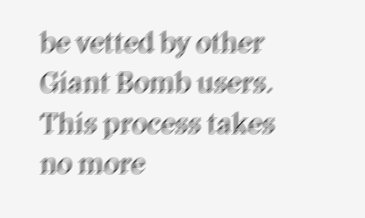be vetted by other Giant Bomb users. This process takes no more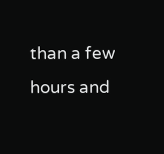than a few hours and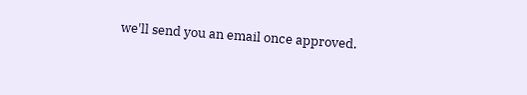we'll send you an email once approved.